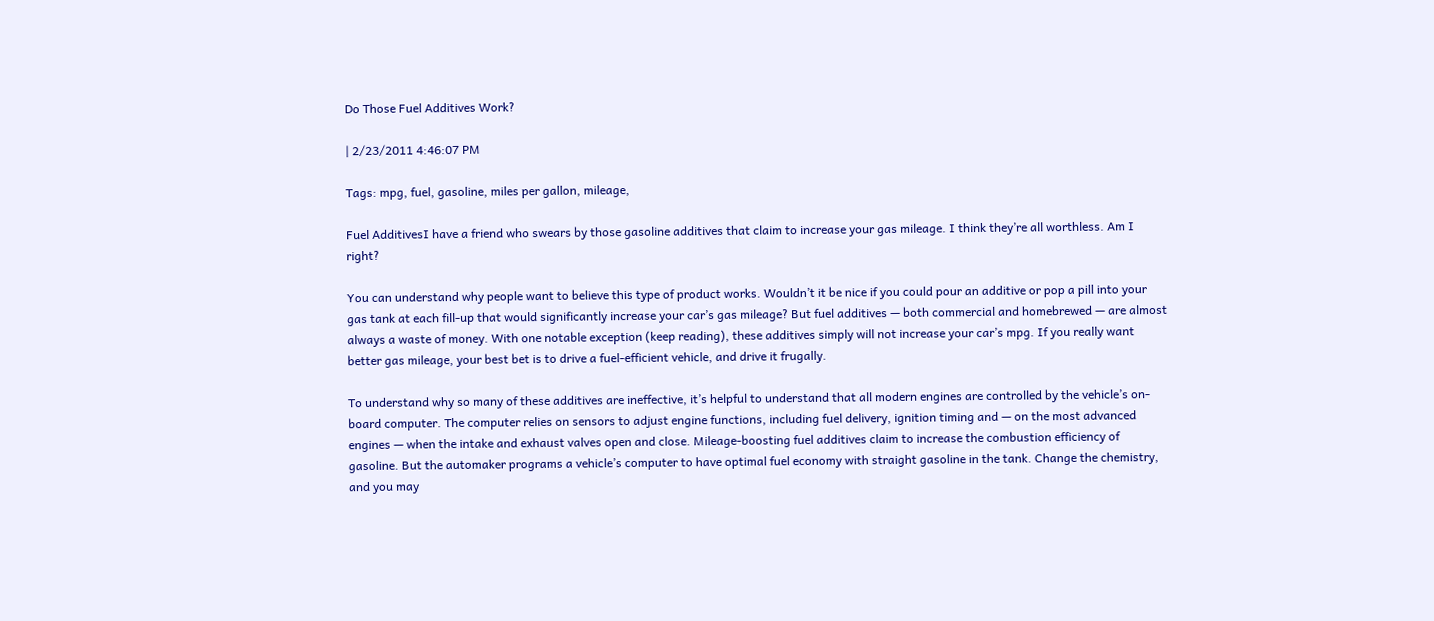Do Those Fuel Additives Work?

| 2/23/2011 4:46:07 PM

Tags: mpg, fuel, gasoline, miles per gallon, mileage,

Fuel AdditivesI have a friend who swears by those gasoline additives that claim to increase your gas mileage. I think they’re all worthless. Am I right?

You can understand why people want to believe this type of product works. Wouldn’t it be nice if you could pour an additive or pop a pill into your gas tank at each fill-up that would significantly increase your car’s gas mileage? But fuel additives — both commercial and homebrewed — are almost always a waste of money. With one notable exception (keep reading), these additives simply will not increase your car’s mpg. If you really want better gas mileage, your best bet is to drive a fuel-efficient vehicle, and drive it frugally.

To understand why so many of these additives are ineffective, it’s helpful to understand that all modern engines are controlled by the vehicle’s on-board computer. The computer relies on sensors to adjust engine functions, including fuel delivery, ignition timing and — on the most advanced engines — when the intake and exhaust valves open and close. Mileage-boosting fuel additives claim to increase the combustion efficiency of gasoline. But the automaker programs a vehicle’s computer to have optimal fuel economy with straight gasoline in the tank. Change the chemistry, and you may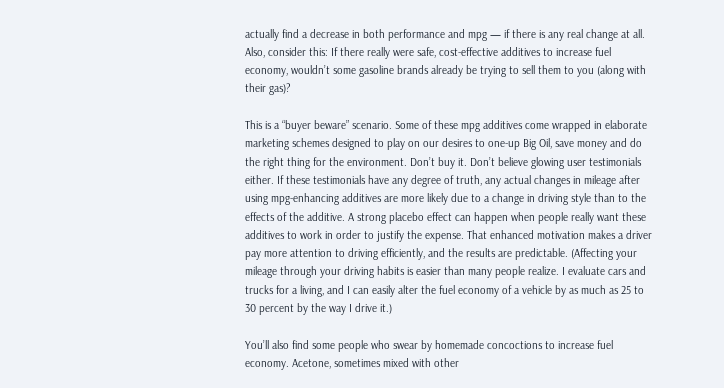actually find a decrease in both performance and mpg — if there is any real change at all. Also, consider this: If there really were safe, cost-effective additives to increase fuel economy, wouldn’t some gasoline brands already be trying to sell them to you (along with their gas)?

This is a “buyer beware” scenario. Some of these mpg additives come wrapped in elaborate marketing schemes designed to play on our desires to one-up Big Oil, save money and do the right thing for the environment. Don’t buy it. Don’t believe glowing user testimonials either. If these testimonials have any degree of truth, any actual changes in mileage after using mpg-enhancing additives are more likely due to a change in driving style than to the effects of the additive. A strong placebo effect can happen when people really want these additives to work in order to justify the expense. That enhanced motivation makes a driver pay more attention to driving efficiently, and the results are predictable. (Affecting your mileage through your driving habits is easier than many people realize. I evaluate cars and trucks for a living, and I can easily alter the fuel economy of a vehicle by as much as 25 to 30 percent by the way I drive it.)

You’ll also find some people who swear by homemade concoctions to increase fuel economy. Acetone, sometimes mixed with other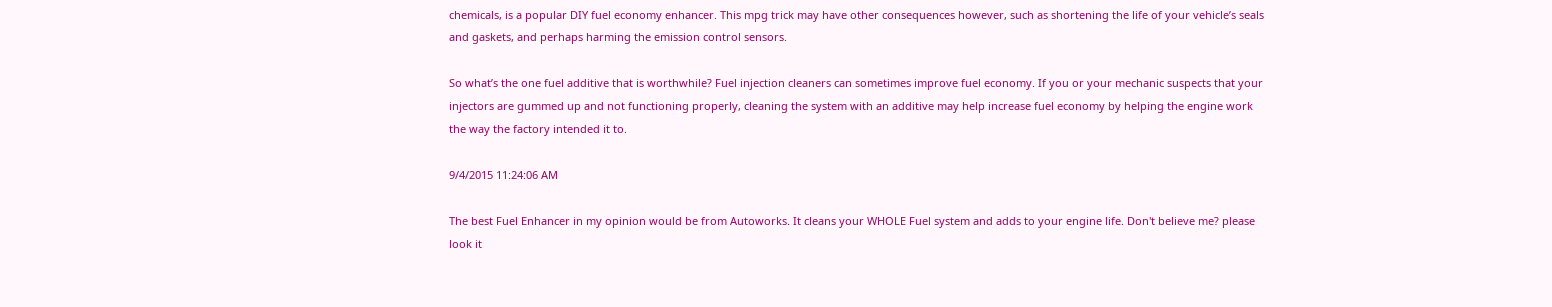chemicals, is a popular DIY fuel economy enhancer. This mpg trick may have other consequences however, such as shortening the life of your vehicle’s seals and gaskets, and perhaps harming the emission control sensors.

So what’s the one fuel additive that is worthwhile? Fuel injection cleaners can sometimes improve fuel economy. If you or your mechanic suspects that your injectors are gummed up and not functioning properly, cleaning the system with an additive may help increase fuel economy by helping the engine work the way the factory intended it to.

9/4/2015 11:24:06 AM

The best Fuel Enhancer in my opinion would be from Autoworks. It cleans your WHOLE Fuel system and adds to your engine life. Don't believe me? please look it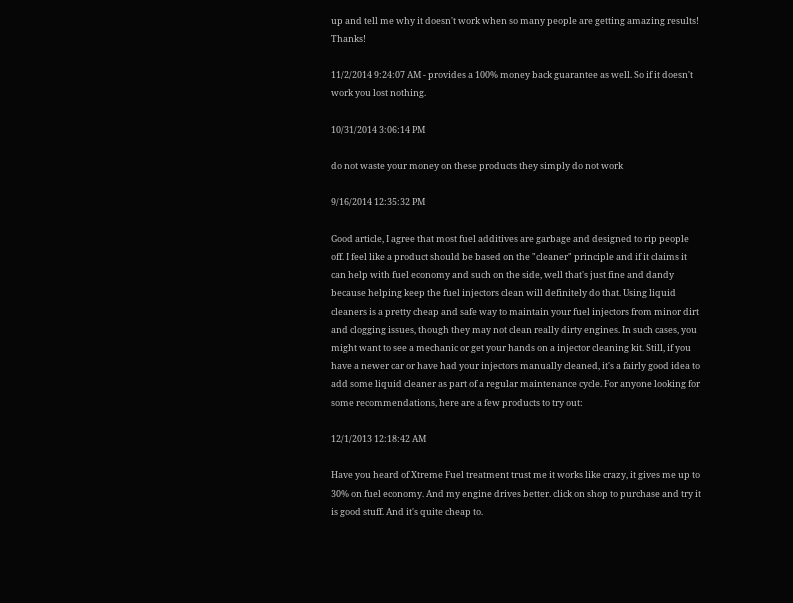up and tell me why it doesn't work when so many people are getting amazing results! Thanks!

11/2/2014 9:24:07 AM - provides a 100% money back guarantee as well. So if it doesn't work you lost nothing.

10/31/2014 3:06:14 PM

do not waste your money on these products they simply do not work

9/16/2014 12:35:32 PM

Good article, I agree that most fuel additives are garbage and designed to rip people off. I feel like a product should be based on the "cleaner" principle and if it claims it can help with fuel economy and such on the side, well that's just fine and dandy because helping keep the fuel injectors clean will definitely do that. Using liquid cleaners is a pretty cheap and safe way to maintain your fuel injectors from minor dirt and clogging issues, though they may not clean really dirty engines. In such cases, you might want to see a mechanic or get your hands on a injector cleaning kit. Still, if you have a newer car or have had your injectors manually cleaned, it's a fairly good idea to add some liquid cleaner as part of a regular maintenance cycle. For anyone looking for some recommendations, here are a few products to try out:

12/1/2013 12:18:42 AM

Have you heard of Xtreme Fuel treatment trust me it works like crazy, it gives me up to 30% on fuel economy. And my engine drives better. click on shop to purchase and try it is good stuff. And it's quite cheap to.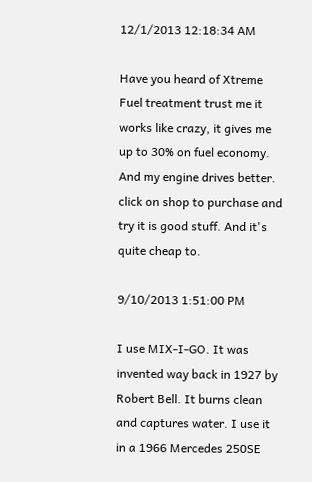12/1/2013 12:18:34 AM

Have you heard of Xtreme Fuel treatment trust me it works like crazy, it gives me up to 30% on fuel economy. And my engine drives better. click on shop to purchase and try it is good stuff. And it's quite cheap to.

9/10/2013 1:51:00 PM

I use MIX-I-GO. It was invented way back in 1927 by Robert Bell. It burns clean and captures water. I use it in a 1966 Mercedes 250SE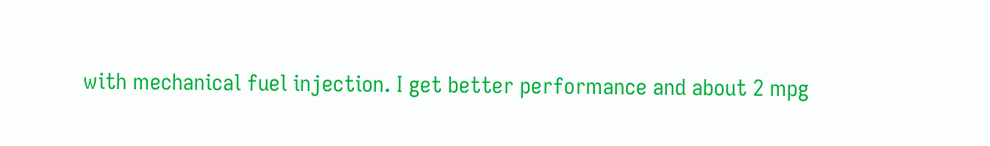with mechanical fuel injection. I get better performance and about 2 mpg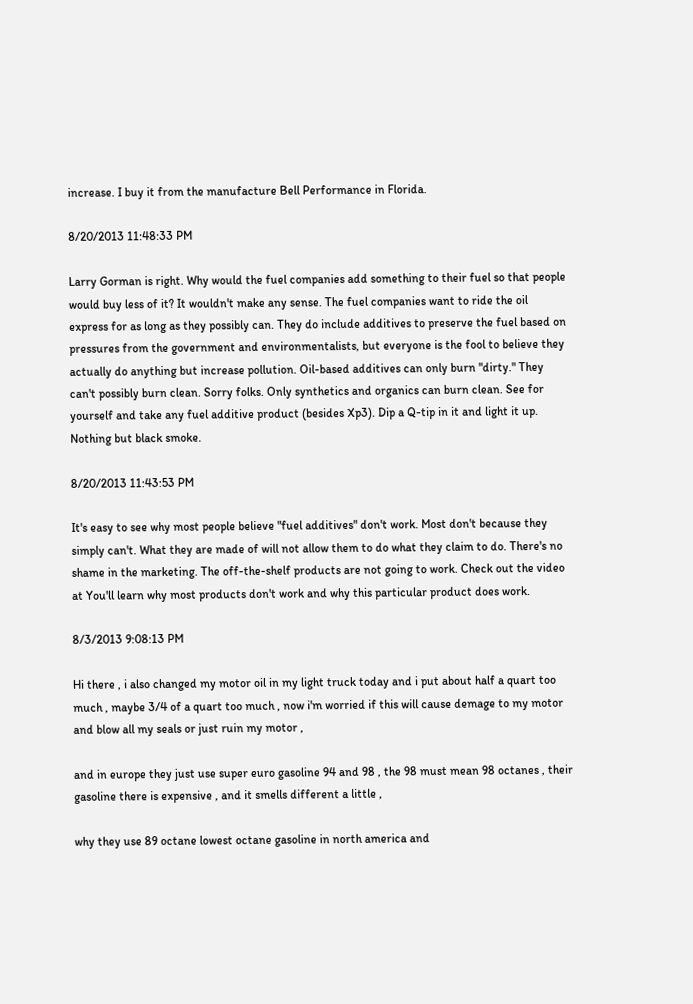increase. I buy it from the manufacture Bell Performance in Florida.

8/20/2013 11:48:33 PM

Larry Gorman is right. Why would the fuel companies add something to their fuel so that people would buy less of it? It wouldn't make any sense. The fuel companies want to ride the oil express for as long as they possibly can. They do include additives to preserve the fuel based on pressures from the government and environmentalists, but everyone is the fool to believe they actually do anything but increase pollution. Oil-based additives can only burn "dirty." They can't possibly burn clean. Sorry folks. Only synthetics and organics can burn clean. See for yourself and take any fuel additive product (besides Xp3). Dip a Q-tip in it and light it up. Nothing but black smoke.

8/20/2013 11:43:53 PM

It's easy to see why most people believe "fuel additives" don't work. Most don't because they simply can't. What they are made of will not allow them to do what they claim to do. There's no shame in the marketing. The off-the-shelf products are not going to work. Check out the video at You'll learn why most products don't work and why this particular product does work.

8/3/2013 9:08:13 PM

Hi there , i also changed my motor oil in my light truck today and i put about half a quart too much , maybe 3/4 of a quart too much , now i'm worried if this will cause demage to my motor and blow all my seals or just ruin my motor ,

and in europe they just use super euro gasoline 94 and 98 , the 98 must mean 98 octanes , their gasoline there is expensive , and it smells different a little ,

why they use 89 octane lowest octane gasoline in north america and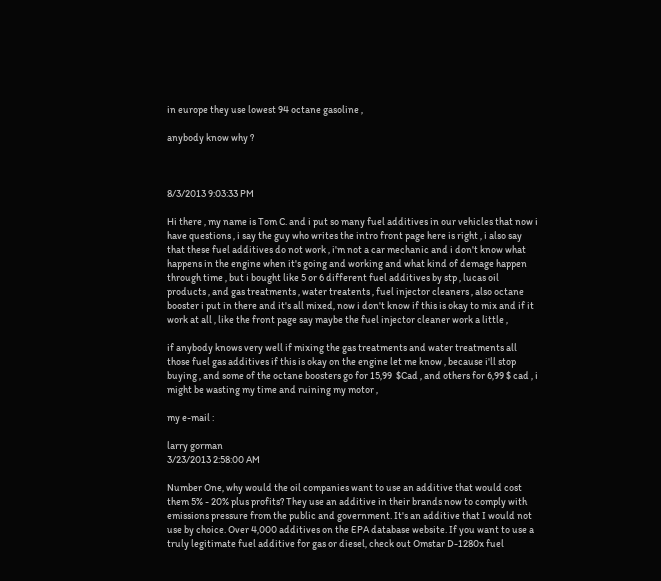in europe they use lowest 94 octane gasoline ,

anybody know why ?



8/3/2013 9:03:33 PM

Hi there , my name is Tom C. and i put so many fuel additives in our vehicles that now i have questions , i say the guy who writes the intro front page here is right , i also say that these fuel additives do not work , i'm not a car mechanic and i don't know what happens in the engine when it's going and working and what kind of demage happen through time , but i bought like 5 or 6 different fuel additives by stp , lucas oil products , and gas treatments , water treatents , fuel injector cleaners , also octane booster i put in there and it's all mixed, now i don't know if this is okay to mix and if it work at all , like the front page say maybe the fuel injector cleaner work a little ,

if anybody knows very well if mixing the gas treatments and water treatments all those fuel gas additives if this is okay on the engine let me know , because i'll stop buying , and some of the octane boosters go for 15,99  $Cad , and others for 6,99 $ cad , i might be wasting my time and ruining my motor ,

my e-mail :

larry gorman
3/23/2013 2:58:00 AM

Number One, why would the oil companies want to use an additive that would cost them 5% - 20% plus profits? They use an additive in their brands now to comply with emissions pressure from the public and government. It's an additive that I would not use by choice. Over 4,000 additives on the EPA database website. If you want to use a truly legitimate fuel additive for gas or diesel, check out Omstar D-1280x fuel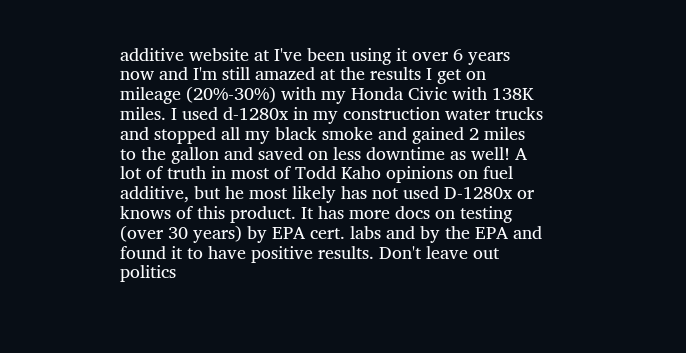additive website at I've been using it over 6 years now and I'm still amazed at the results I get on mileage (20%-30%) with my Honda Civic with 138K miles. I used d-1280x in my construction water trucks and stopped all my black smoke and gained 2 miles to the gallon and saved on less downtime as well! A lot of truth in most of Todd Kaho opinions on fuel additive, but he most likely has not used D-1280x or knows of this product. It has more docs on testing (over 30 years) by EPA cert. labs and by the EPA and found it to have positive results. Don't leave out politics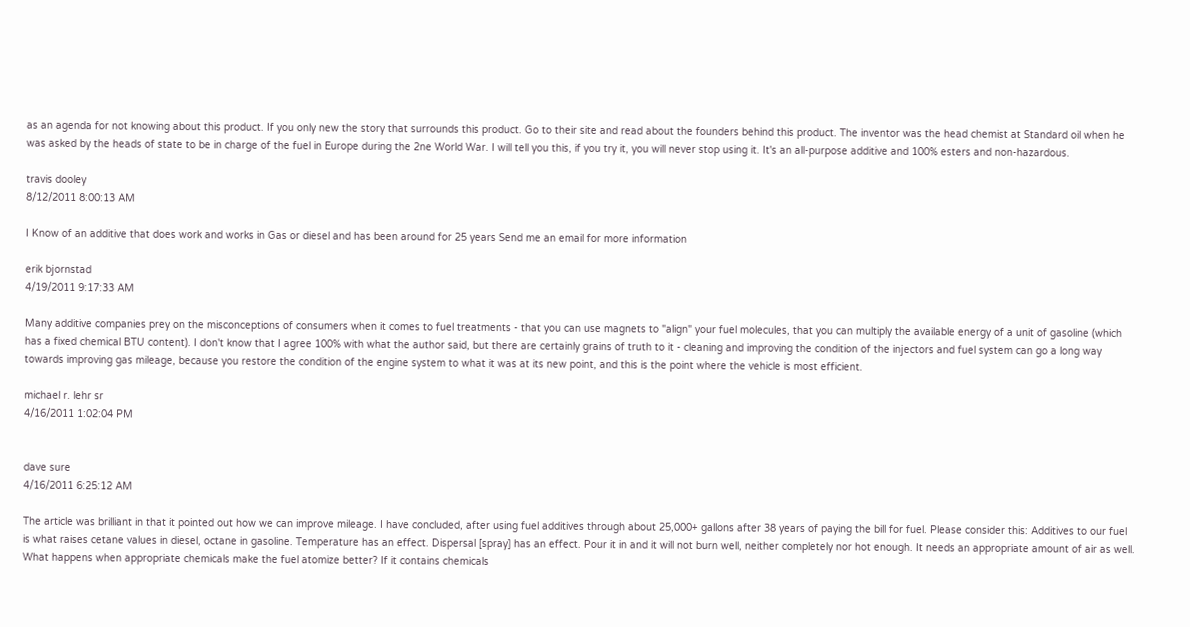as an agenda for not knowing about this product. If you only new the story that surrounds this product. Go to their site and read about the founders behind this product. The inventor was the head chemist at Standard oil when he was asked by the heads of state to be in charge of the fuel in Europe during the 2ne World War. I will tell you this, if you try it, you will never stop using it. It's an all-purpose additive and 100% esters and non-hazardous.

travis dooley
8/12/2011 8:00:13 AM

I Know of an additive that does work and works in Gas or diesel and has been around for 25 years Send me an email for more information

erik bjornstad
4/19/2011 9:17:33 AM

Many additive companies prey on the misconceptions of consumers when it comes to fuel treatments - that you can use magnets to "align" your fuel molecules, that you can multiply the available energy of a unit of gasoline (which has a fixed chemical BTU content). I don't know that I agree 100% with what the author said, but there are certainly grains of truth to it - cleaning and improving the condition of the injectors and fuel system can go a long way towards improving gas mileage, because you restore the condition of the engine system to what it was at its new point, and this is the point where the vehicle is most efficient.

michael r. lehr sr
4/16/2011 1:02:04 PM


dave sure
4/16/2011 6:25:12 AM

The article was brilliant in that it pointed out how we can improve mileage. I have concluded, after using fuel additives through about 25,000+ gallons after 38 years of paying the bill for fuel. Please consider this: Additives to our fuel is what raises cetane values in diesel, octane in gasoline. Temperature has an effect. Dispersal [spray] has an effect. Pour it in and it will not burn well, neither completely nor hot enough. It needs an appropriate amount of air as well. What happens when appropriate chemicals make the fuel atomize better? If it contains chemicals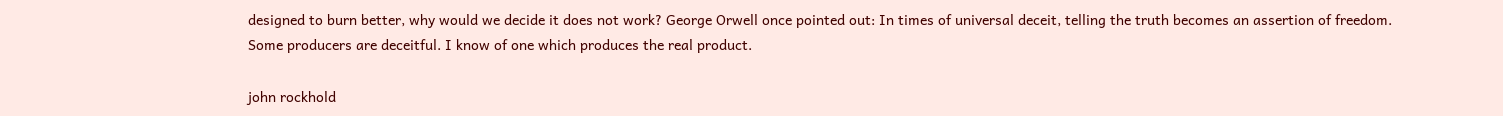designed to burn better, why would we decide it does not work? George Orwell once pointed out: In times of universal deceit, telling the truth becomes an assertion of freedom. Some producers are deceitful. I know of one which produces the real product.

john rockhold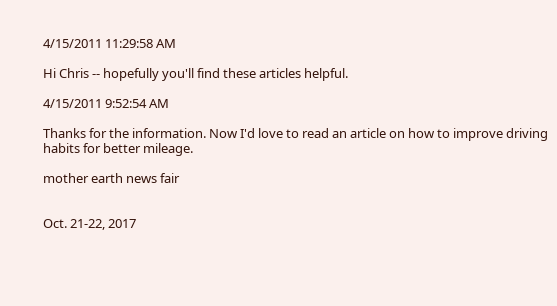4/15/2011 11:29:58 AM

Hi Chris -- hopefully you'll find these articles helpful.

4/15/2011 9:52:54 AM

Thanks for the information. Now I'd love to read an article on how to improve driving habits for better mileage.

mother earth news fair


Oct. 21-22, 2017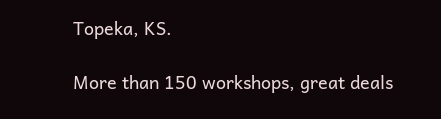Topeka, KS.

More than 150 workshops, great deals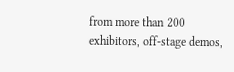from more than 200 exhibitors, off-stage demos,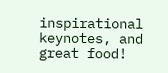inspirational keynotes, and great food!